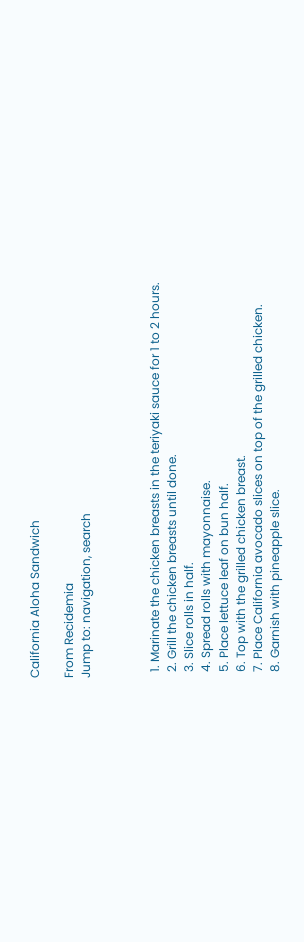California Aloha Sandwich

From Recidemia
Jump to: navigation, search



  1. Marinate the chicken breasts in the teriyaki sauce for 1 to 2 hours.
  2. Grill the chicken breasts until done.
  3. Slice rolls in half.
  4. Spread rolls with mayonnaise.
  5. Place lettuce leaf on bun half.
  6. Top with the grilled chicken breast.
  7. Place California avocado slices on top of the grilled chicken.
  8. Garnish with pineapple slice.